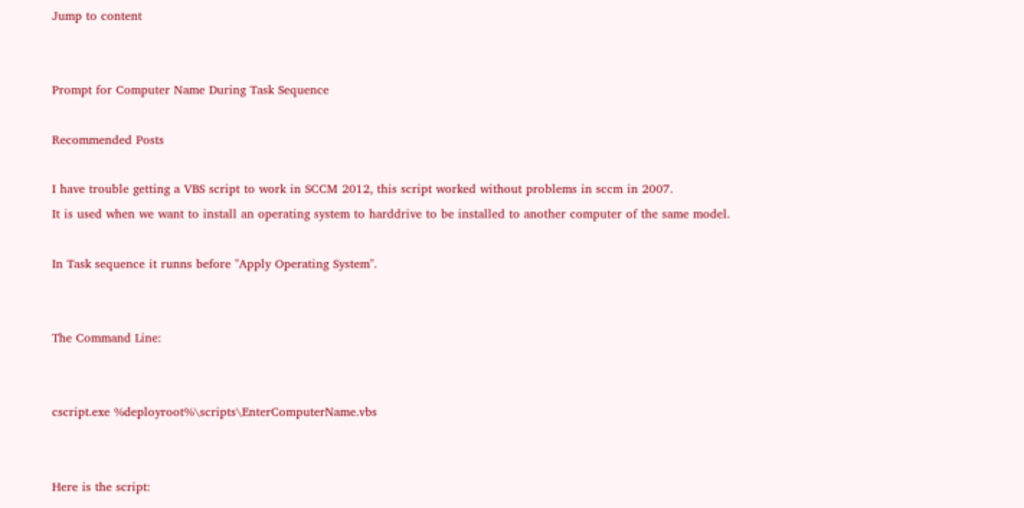Jump to content


Prompt for Computer Name During Task Sequence

Recommended Posts

I have trouble getting a VBS script to work in SCCM 2012, this script worked without problems in sccm in 2007.
It is used when we want to install an operating system to harddrive to be installed to another computer of the same model.

In Task sequence it runns before "Apply Operating System".


The Command Line:


cscript.exe %deployroot%\scripts\EnterComputerName.vbs


Here is the script: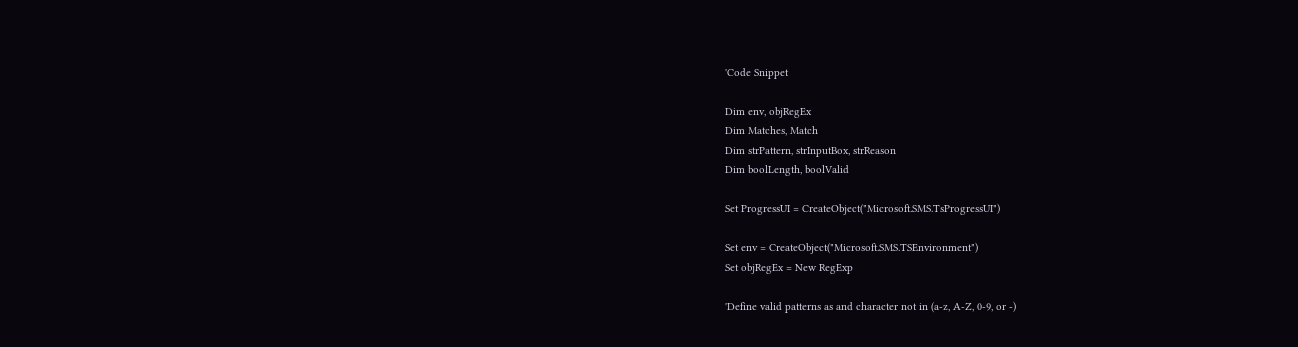'Code Snippet

Dim env, objRegEx
Dim Matches, Match
Dim strPattern, strInputBox, strReason
Dim boolLength, boolValid

Set ProgressUI = CreateObject("Microsoft.SMS.TsProgressUI")

Set env = CreateObject("Microsoft.SMS.TSEnvironment")
Set objRegEx = New RegExp

'Define valid patterns as and character not in (a-z, A-Z, 0-9, or -)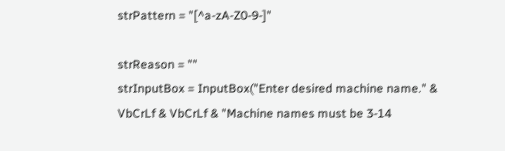strPattern = "[^a-zA-Z0-9-]"

strReason = ""
strInputBox = InputBox("Enter desired machine name." & VbCrLf & VbCrLf & "Machine names must be 3-14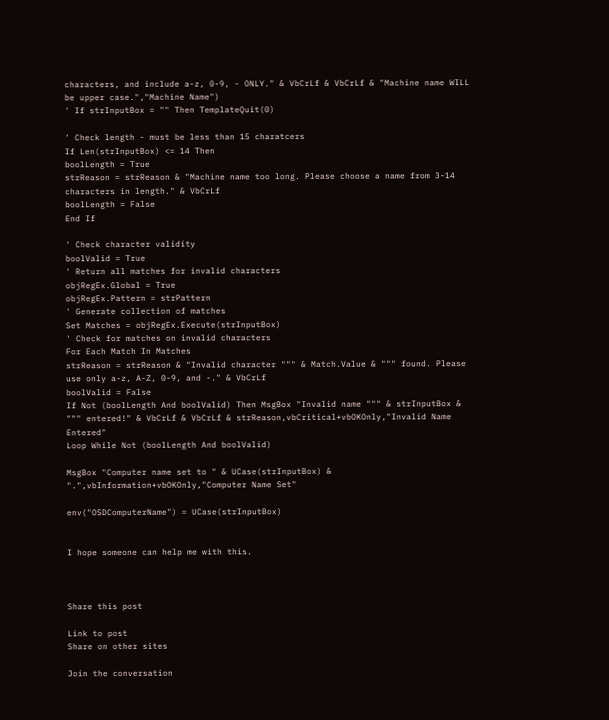characters, and include a-z, 0-9, - ONLY." & VbCrLf & VbCrLf & "Machine name WILL be upper case.","Machine Name")
' If strInputBox = "" Then TemplateQuit(0)

' Check length - must be less than 15 charatcers
If Len(strInputBox) <= 14 Then
boolLength = True
strReason = strReason & "Machine name too long. Please choose a name from 3-14 characters in length." & VbCrLf
boolLength = False
End If

' Check character validity
boolValid = True
' Return all matches for invalid characters
objRegEx.Global = True
objRegEx.Pattern = strPattern
' Generate collection of matches
Set Matches = objRegEx.Execute(strInputBox)
' Check for matches on invalid characters
For Each Match In Matches
strReason = strReason & "Invalid character """ & Match.Value & """ found. Please use only a-z, A-Z, 0-9, and -." & VbCrLf
boolValid = False
If Not (boolLength And boolValid) Then MsgBox "Invalid name """ & strInputBox & """ entered!" & VbCrLf & VbCrLf & strReason,vbCritical+vbOKOnly,"Invalid Name Entered"
Loop While Not (boolLength And boolValid)

MsgBox "Computer name set to " & UCase(strInputBox) & ".",vbInformation+vbOKOnly,"Computer Name Set"

env("OSDComputerName") = UCase(strInputBox)


I hope someone can help me with this.



Share this post

Link to post
Share on other sites

Join the conversation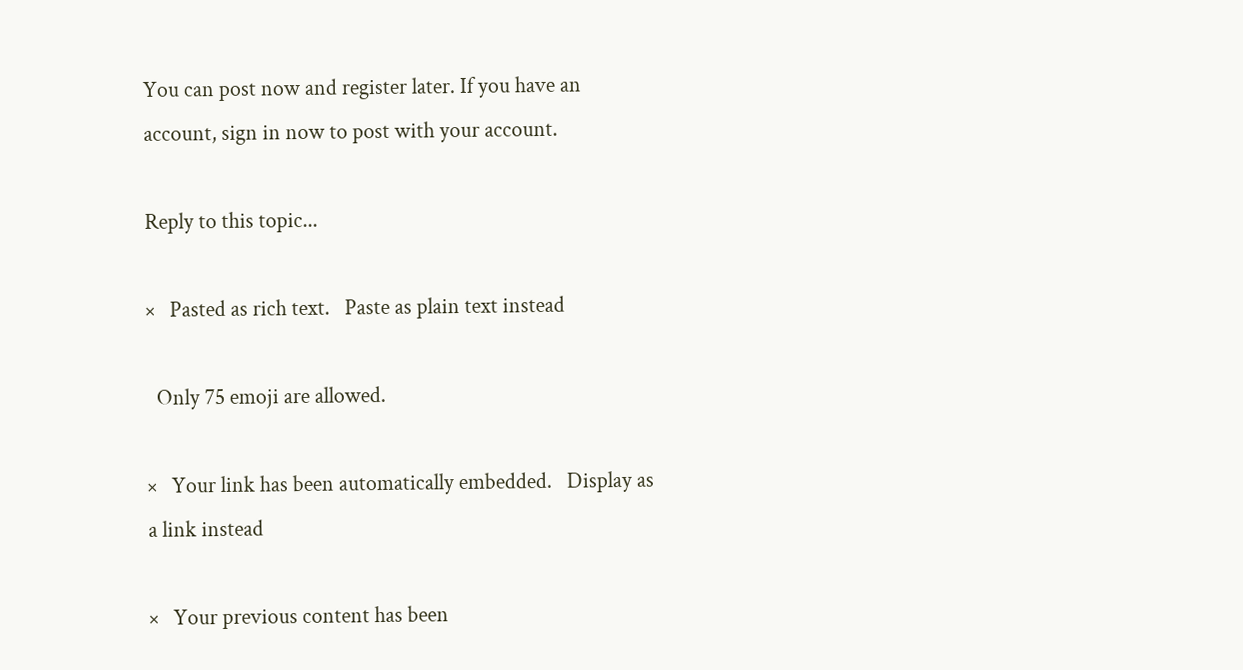You can post now and register later. If you have an account, sign in now to post with your account.

Reply to this topic...

×   Pasted as rich text.   Paste as plain text instead

  Only 75 emoji are allowed.

×   Your link has been automatically embedded.   Display as a link instead

×   Your previous content has been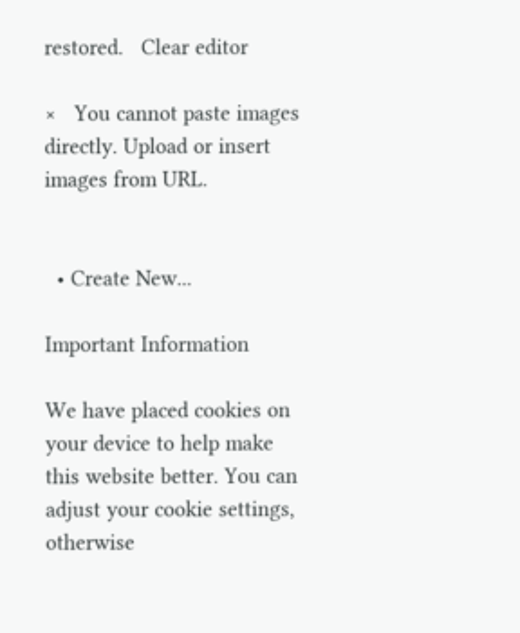restored.   Clear editor

×   You cannot paste images directly. Upload or insert images from URL.


  • Create New...

Important Information

We have placed cookies on your device to help make this website better. You can adjust your cookie settings, otherwise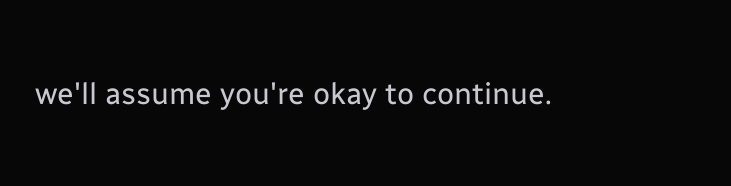we'll assume you're okay to continue.